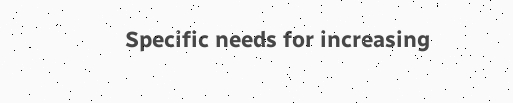Specific needs for increasing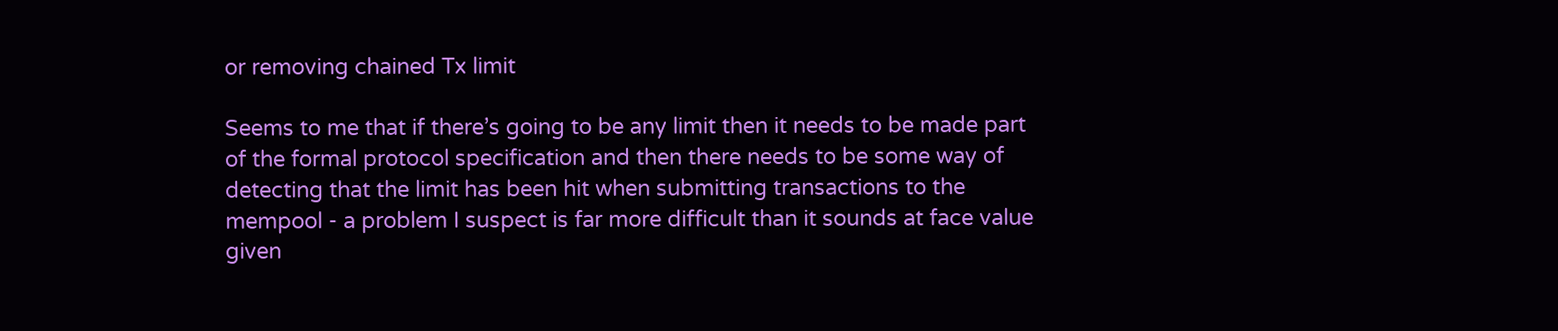or removing chained Tx limit

Seems to me that if there’s going to be any limit then it needs to be made part of the formal protocol specification and then there needs to be some way of detecting that the limit has been hit when submitting transactions to the mempool - a problem I suspect is far more difficult than it sounds at face value given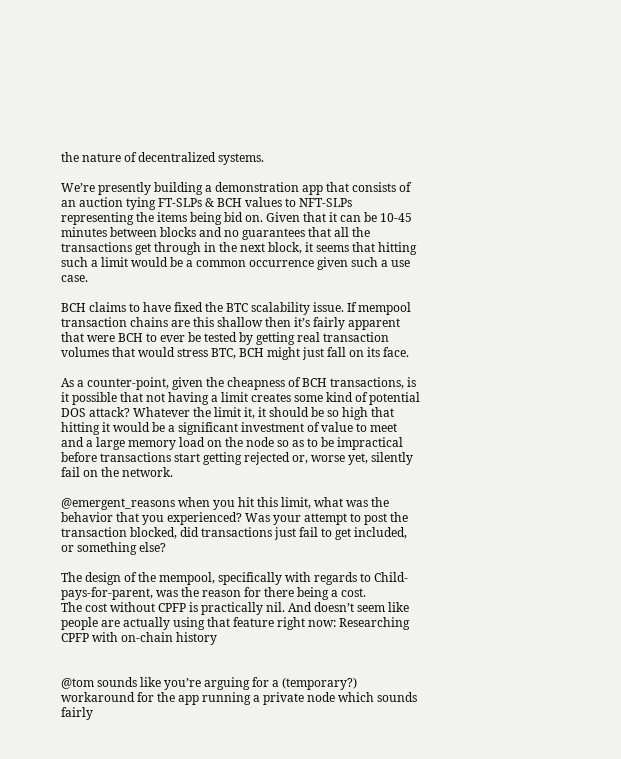the nature of decentralized systems.

We’re presently building a demonstration app that consists of an auction tying FT-SLPs & BCH values to NFT-SLPs representing the items being bid on. Given that it can be 10-45 minutes between blocks and no guarantees that all the transactions get through in the next block, it seems that hitting such a limit would be a common occurrence given such a use case.

BCH claims to have fixed the BTC scalability issue. If mempool transaction chains are this shallow then it’s fairly apparent that were BCH to ever be tested by getting real transaction volumes that would stress BTC, BCH might just fall on its face.

As a counter-point, given the cheapness of BCH transactions, is it possible that not having a limit creates some kind of potential DOS attack? Whatever the limit it, it should be so high that hitting it would be a significant investment of value to meet and a large memory load on the node so as to be impractical before transactions start getting rejected or, worse yet, silently fail on the network.

@emergent_reasons when you hit this limit, what was the behavior that you experienced? Was your attempt to post the transaction blocked, did transactions just fail to get included, or something else?

The design of the mempool, specifically with regards to Child-pays-for-parent, was the reason for there being a cost.
The cost without CPFP is practically nil. And doesn’t seem like people are actually using that feature right now: Researching CPFP with on-chain history


@tom sounds like you’re arguing for a (temporary?) workaround for the app running a private node which sounds fairly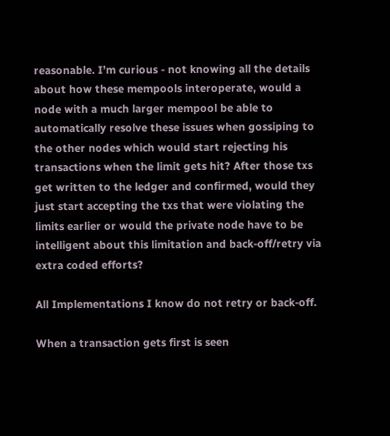reasonable. I’m curious - not knowing all the details about how these mempools interoperate, would a node with a much larger mempool be able to automatically resolve these issues when gossiping to the other nodes which would start rejecting his transactions when the limit gets hit? After those txs get written to the ledger and confirmed, would they just start accepting the txs that were violating the limits earlier or would the private node have to be intelligent about this limitation and back-off/retry via extra coded efforts?

All Implementations I know do not retry or back-off.

When a transaction gets first is seen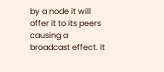by a node it will offer it to its peers causing a broadcast effect. It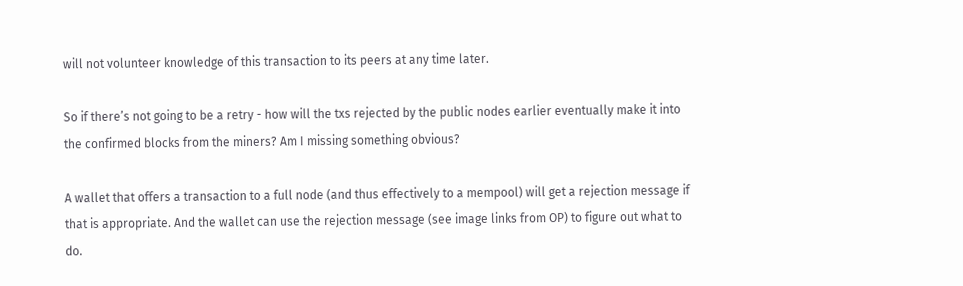will not volunteer knowledge of this transaction to its peers at any time later.

So if there’s not going to be a retry - how will the txs rejected by the public nodes earlier eventually make it into the confirmed blocks from the miners? Am I missing something obvious?

A wallet that offers a transaction to a full node (and thus effectively to a mempool) will get a rejection message if that is appropriate. And the wallet can use the rejection message (see image links from OP) to figure out what to do.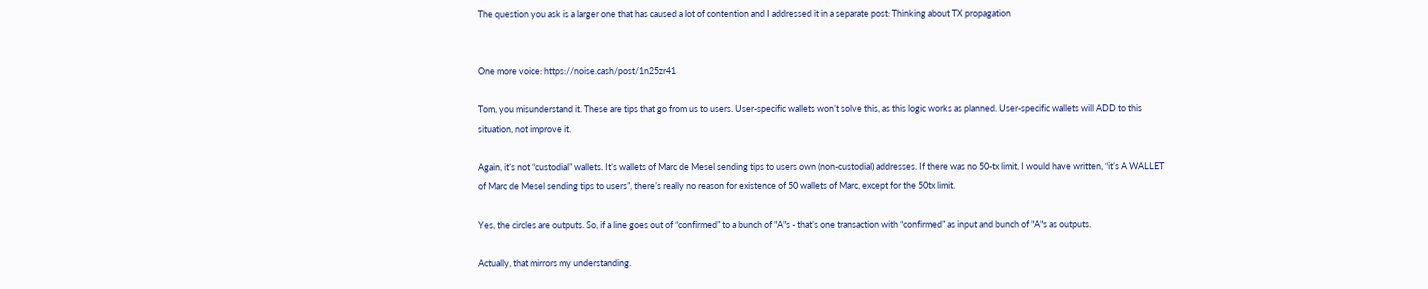The question you ask is a larger one that has caused a lot of contention and I addressed it in a separate post: Thinking about TX propagation


One more voice: https://noise.cash/post/1n25zr41

Tom, you misunderstand it. These are tips that go from us to users. User-specific wallets won’t solve this, as this logic works as planned. User-specific wallets will ADD to this situation, not improve it.

Again, it’s not “custodial” wallets. It’s wallets of Marc de Mesel sending tips to users own (non-custodial) addresses. If there was no 50-tx limit, I would have written, “it’s A WALLET of Marc de Mesel sending tips to users”, there’s really no reason for existence of 50 wallets of Marc, except for the 50tx limit.

Yes, the circles are outputs. So, if a line goes out of “confirmed” to a bunch of "A"s - that’s one transaction with “confirmed” as input and bunch of "A"s as outputs.

Actually, that mirrors my understanding.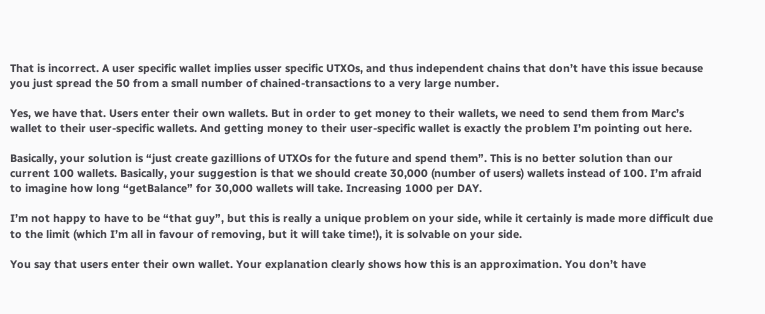That is incorrect. A user specific wallet implies usser specific UTXOs, and thus independent chains that don’t have this issue because you just spread the 50 from a small number of chained-transactions to a very large number.

Yes, we have that. Users enter their own wallets. But in order to get money to their wallets, we need to send them from Marc’s wallet to their user-specific wallets. And getting money to their user-specific wallet is exactly the problem I’m pointing out here.

Basically, your solution is “just create gazillions of UTXOs for the future and spend them”. This is no better solution than our current 100 wallets. Basically, your suggestion is that we should create 30,000 (number of users) wallets instead of 100. I’m afraid to imagine how long “getBalance” for 30,000 wallets will take. Increasing 1000 per DAY.

I’m not happy to have to be “that guy”, but this is really a unique problem on your side, while it certainly is made more difficult due to the limit (which I’m all in favour of removing, but it will take time!), it is solvable on your side.

You say that users enter their own wallet. Your explanation clearly shows how this is an approximation. You don’t have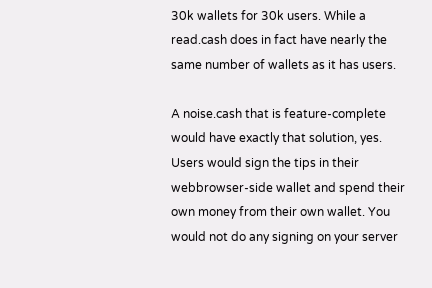30k wallets for 30k users. While a read.cash does in fact have nearly the same number of wallets as it has users.

A noise.cash that is feature-complete would have exactly that solution, yes. Users would sign the tips in their webbrowser-side wallet and spend their own money from their own wallet. You would not do any signing on your server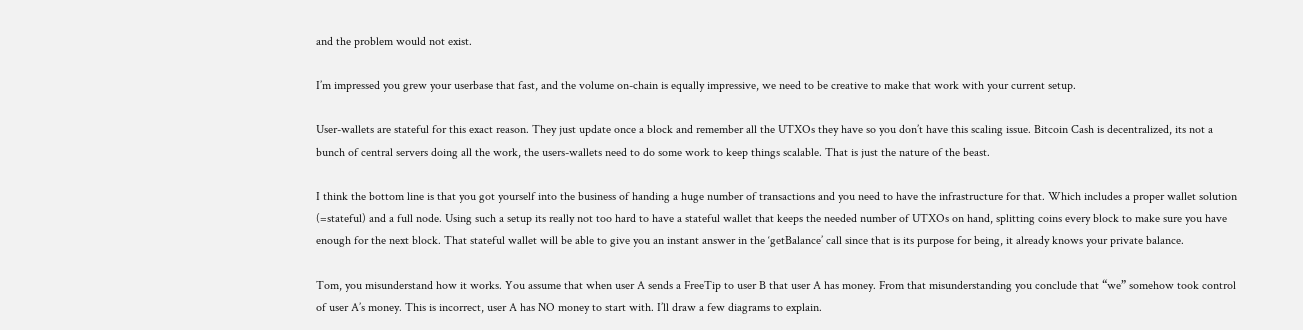and the problem would not exist.

I’m impressed you grew your userbase that fast, and the volume on-chain is equally impressive, we need to be creative to make that work with your current setup.

User-wallets are stateful for this exact reason. They just update once a block and remember all the UTXOs they have so you don’t have this scaling issue. Bitcoin Cash is decentralized, its not a bunch of central servers doing all the work, the users-wallets need to do some work to keep things scalable. That is just the nature of the beast.

I think the bottom line is that you got yourself into the business of handing a huge number of transactions and you need to have the infrastructure for that. Which includes a proper wallet solution (=stateful) and a full node. Using such a setup its really not too hard to have a stateful wallet that keeps the needed number of UTXOs on hand, splitting coins every block to make sure you have enough for the next block. That stateful wallet will be able to give you an instant answer in the ‘getBalance’ call since that is its purpose for being, it already knows your private balance.

Tom, you misunderstand how it works. You assume that when user A sends a FreeTip to user B that user A has money. From that misunderstanding you conclude that “we” somehow took control of user A’s money. This is incorrect, user A has NO money to start with. I’ll draw a few diagrams to explain.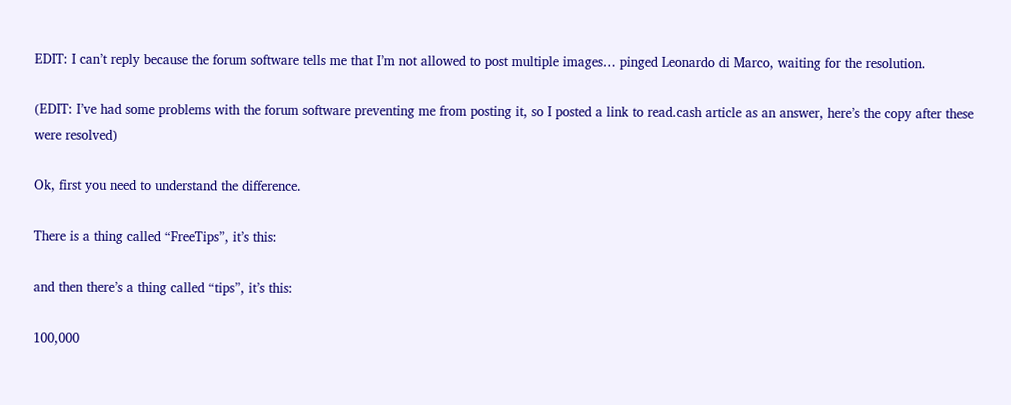EDIT: I can’t reply because the forum software tells me that I’m not allowed to post multiple images… pinged Leonardo di Marco, waiting for the resolution.

(EDIT: I’ve had some problems with the forum software preventing me from posting it, so I posted a link to read.cash article as an answer, here’s the copy after these were resolved)

Ok, first you need to understand the difference.

There is a thing called “FreeTips”, it’s this:

and then there’s a thing called “tips”, it’s this:

100,000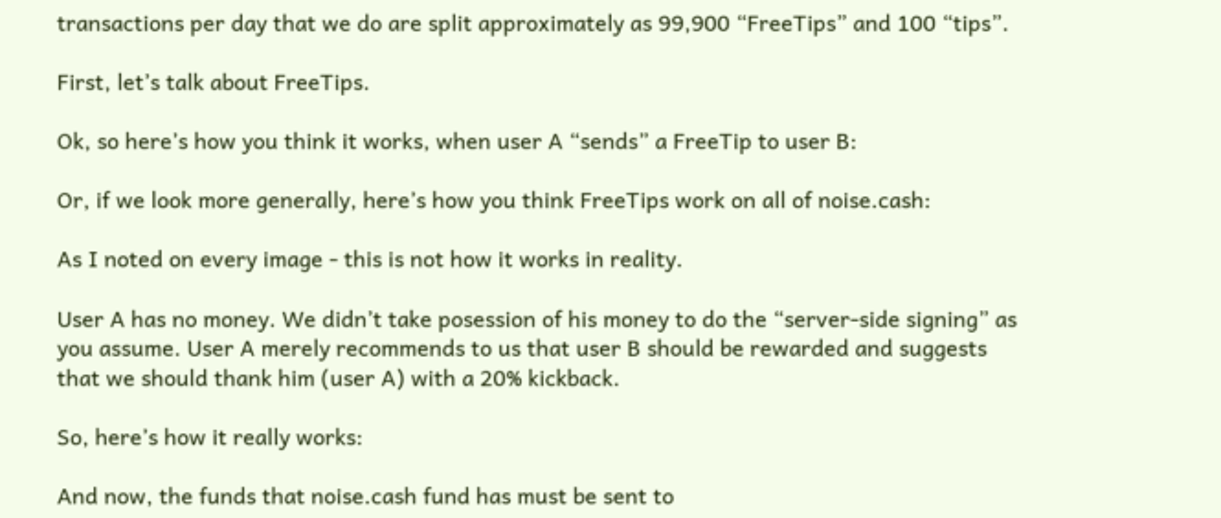transactions per day that we do are split approximately as 99,900 “FreeTips” and 100 “tips”.

First, let’s talk about FreeTips.

Ok, so here’s how you think it works, when user A “sends” a FreeTip to user B:

Or, if we look more generally, here’s how you think FreeTips work on all of noise.cash:

As I noted on every image - this is not how it works in reality.

User A has no money. We didn’t take posession of his money to do the “server-side signing” as you assume. User A merely recommends to us that user B should be rewarded and suggests that we should thank him (user A) with a 20% kickback.

So, here’s how it really works:

And now, the funds that noise.cash fund has must be sent to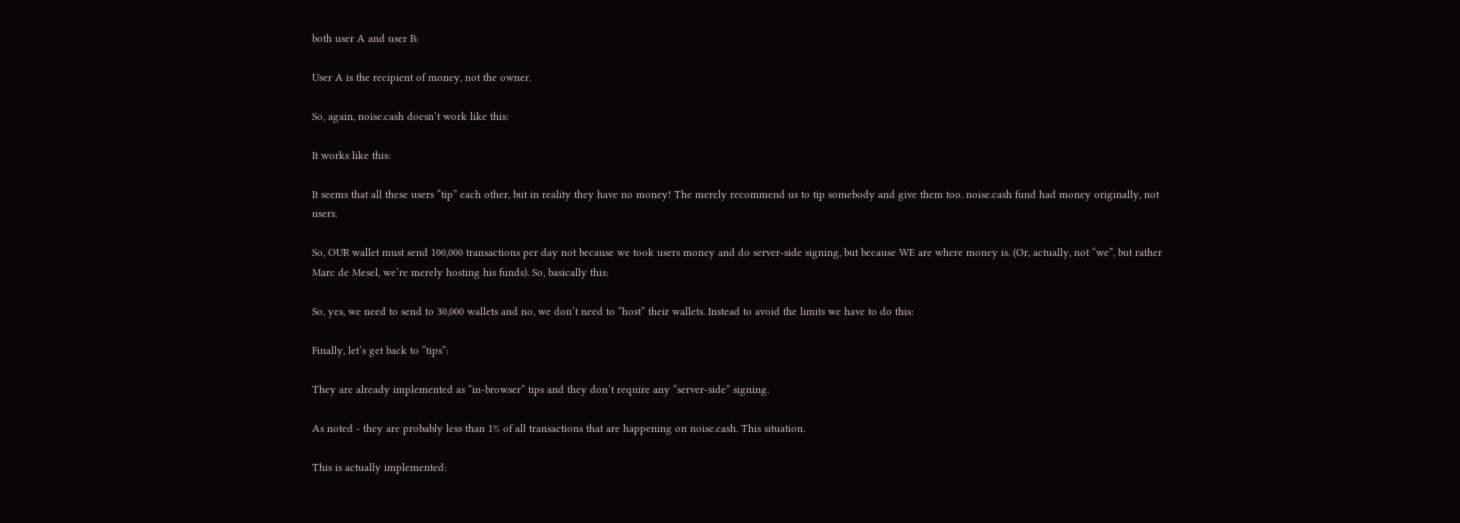both user A and user B:

User A is the recipient of money, not the owner.

So, again, noise.cash doesn’t work like this:

It works like this:

It seems that all these users “tip” each other, but in reality they have no money! The merely recommend us to tip somebody and give them too. noise.cash fund had money originally, not users.

So, OUR wallet must send 100,000 transactions per day not because we took users money and do server-side signing, but because WE are where money is. (Or, actually, not “we”, but rather Marc de Mesel, we’re merely hosting his funds). So, basically this:

So, yes, we need to send to 30,000 wallets and no, we don’t need to “host” their wallets. Instead to avoid the limits we have to do this:

Finally, let’s get back to “tips”:

They are already implemented as “in-browser” tips and they don’t require any “server-side” signing.

As noted - they are probably less than 1% of all transactions that are happening on noise.cash. This situation.

This is actually implemented: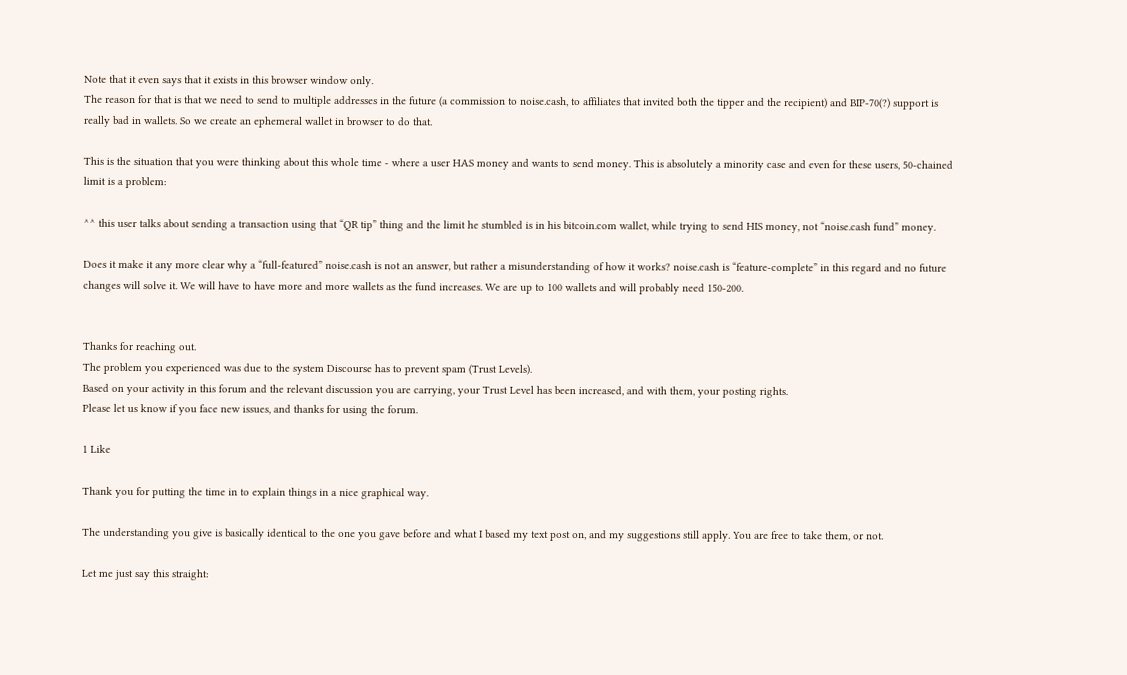Note that it even says that it exists in this browser window only.
The reason for that is that we need to send to multiple addresses in the future (a commission to noise.cash, to affiliates that invited both the tipper and the recipient) and BIP-70(?) support is really bad in wallets. So we create an ephemeral wallet in browser to do that.

This is the situation that you were thinking about this whole time - where a user HAS money and wants to send money. This is absolutely a minority case and even for these users, 50-chained limit is a problem:

^^ this user talks about sending a transaction using that “QR tip” thing and the limit he stumbled is in his bitcoin.com wallet, while trying to send HIS money, not “noise.cash fund” money.

Does it make it any more clear why a “full-featured” noise.cash is not an answer, but rather a misunderstanding of how it works? noise.cash is “feature-complete” in this regard and no future changes will solve it. We will have to have more and more wallets as the fund increases. We are up to 100 wallets and will probably need 150-200.


Thanks for reaching out.
The problem you experienced was due to the system Discourse has to prevent spam (Trust Levels).
Based on your activity in this forum and the relevant discussion you are carrying, your Trust Level has been increased, and with them, your posting rights.
Please let us know if you face new issues, and thanks for using the forum.

1 Like

Thank you for putting the time in to explain things in a nice graphical way.

The understanding you give is basically identical to the one you gave before and what I based my text post on, and my suggestions still apply. You are free to take them, or not.

Let me just say this straight: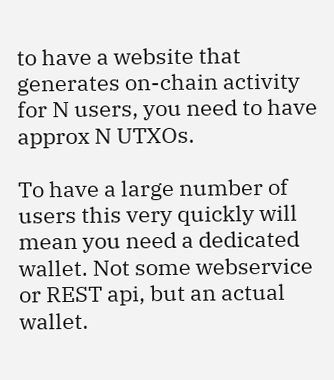to have a website that generates on-chain activity for N users, you need to have approx N UTXOs.

To have a large number of users this very quickly will mean you need a dedicated wallet. Not some webservice or REST api, but an actual wallet.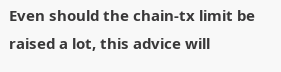Even should the chain-tx limit be raised a lot, this advice will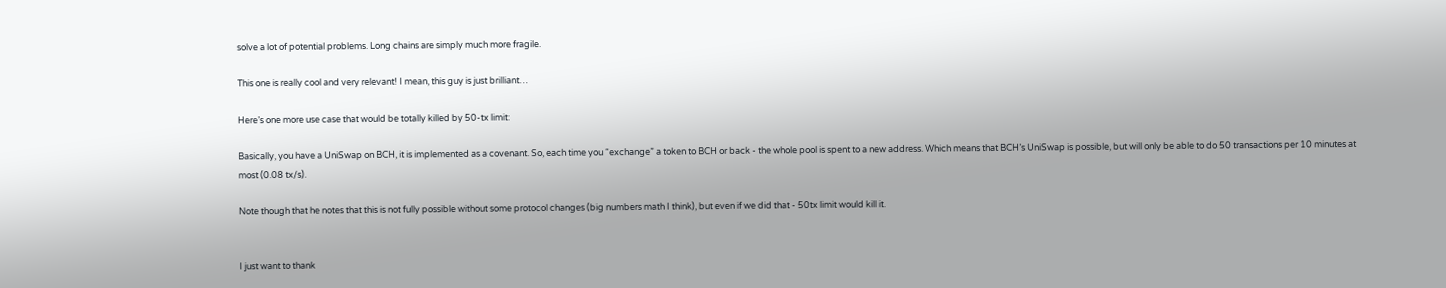solve a lot of potential problems. Long chains are simply much more fragile.

This one is really cool and very relevant! I mean, this guy is just brilliant…

Here’s one more use case that would be totally killed by 50-tx limit:

Basically, you have a UniSwap on BCH, it is implemented as a covenant. So, each time you “exchange” a token to BCH or back - the whole pool is spent to a new address. Which means that BCH’s UniSwap is possible, but will only be able to do 50 transactions per 10 minutes at most (0.08 tx/s).

Note though that he notes that this is not fully possible without some protocol changes (big numbers math I think), but even if we did that - 50tx limit would kill it.


I just want to thank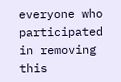everyone who participated in removing this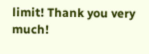limit! Thank you very much!